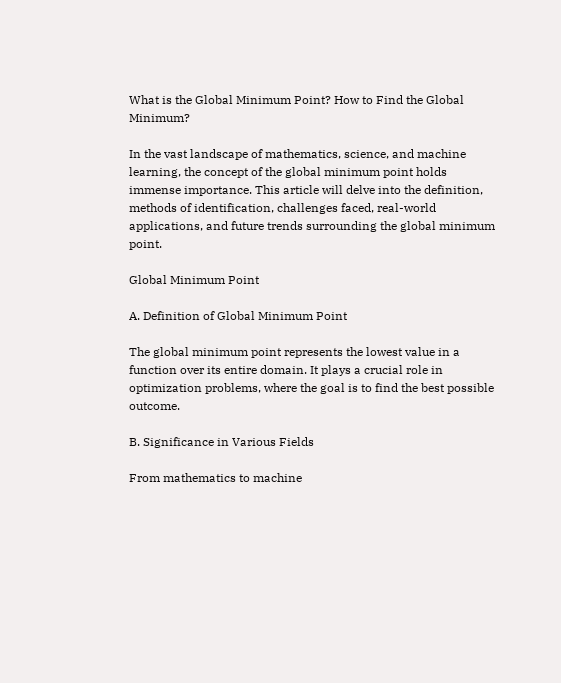What is the Global Minimum Point? How to Find the Global Minimum?

In the vast landscape of mathematics, science, and machine learning, the concept of the global minimum point holds immense importance. This article will delve into the definition, methods of identification, challenges faced, real-world applications, and future trends surrounding the global minimum point.

Global Minimum Point

A. Definition of Global Minimum Point

The global minimum point represents the lowest value in a function over its entire domain. It plays a crucial role in optimization problems, where the goal is to find the best possible outcome.

B. Significance in Various Fields

From mathematics to machine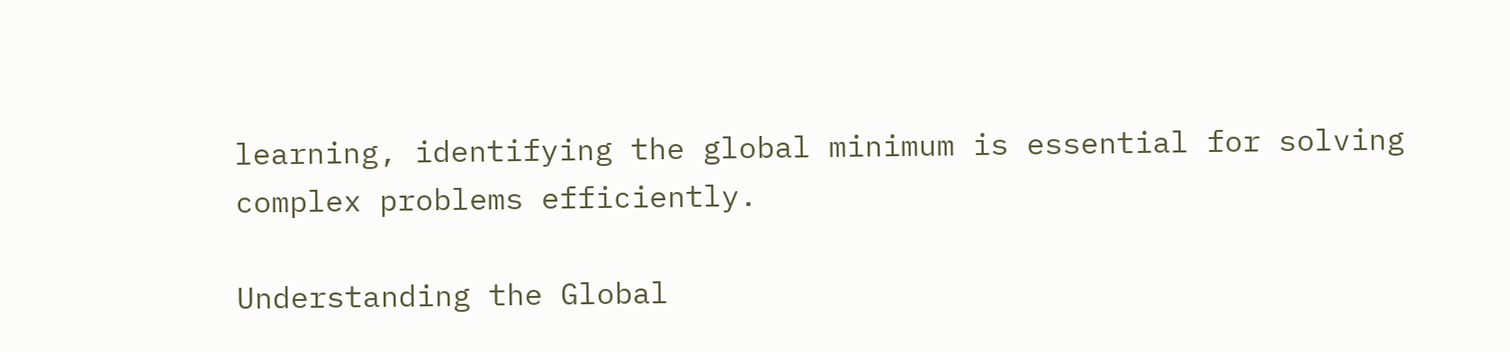learning, identifying the global minimum is essential for solving complex problems efficiently.

Understanding the Global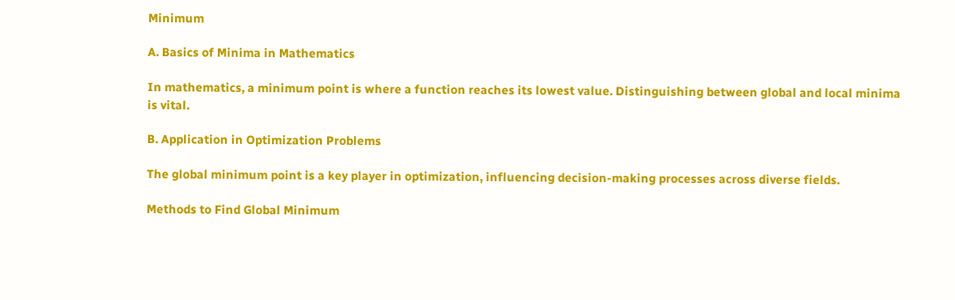Minimum

A. Basics of Minima in Mathematics

In mathematics, a minimum point is where a function reaches its lowest value. Distinguishing between global and local minima is vital.

B. Application in Optimization Problems

The global minimum point is a key player in optimization, influencing decision-making processes across diverse fields.

Methods to Find Global Minimum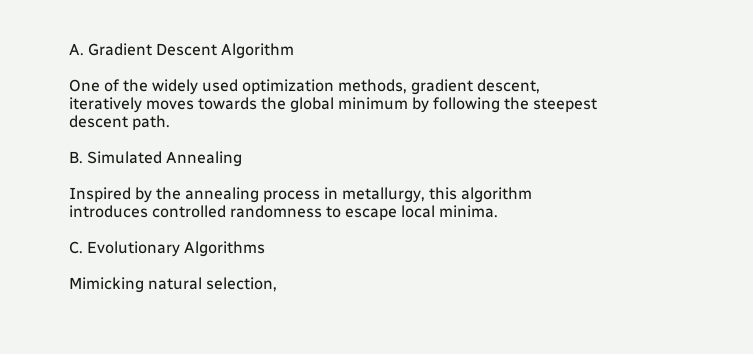A. Gradient Descent Algorithm

One of the widely used optimization methods, gradient descent, iteratively moves towards the global minimum by following the steepest descent path.

B. Simulated Annealing

Inspired by the annealing process in metallurgy, this algorithm introduces controlled randomness to escape local minima.

C. Evolutionary Algorithms

Mimicking natural selection,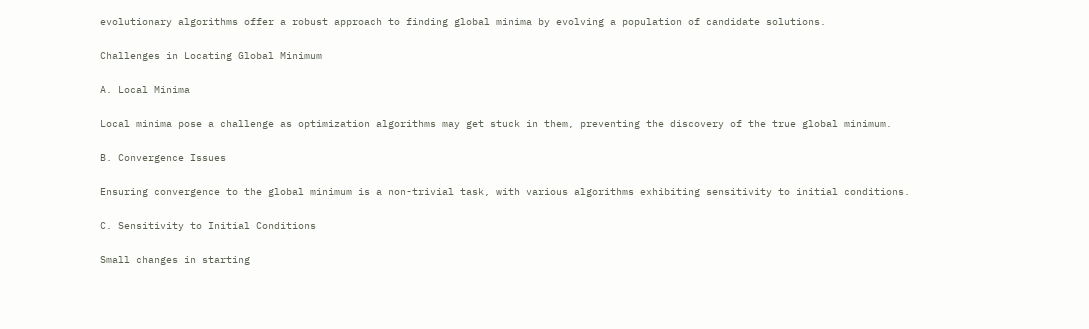evolutionary algorithms offer a robust approach to finding global minima by evolving a population of candidate solutions.

Challenges in Locating Global Minimum

A. Local Minima

Local minima pose a challenge as optimization algorithms may get stuck in them, preventing the discovery of the true global minimum.

B. Convergence Issues

Ensuring convergence to the global minimum is a non-trivial task, with various algorithms exhibiting sensitivity to initial conditions.

C. Sensitivity to Initial Conditions

Small changes in starting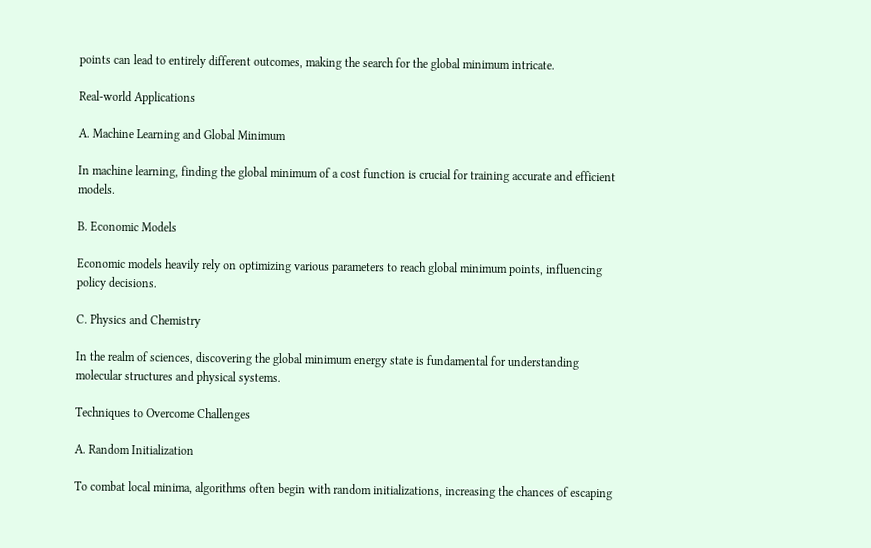points can lead to entirely different outcomes, making the search for the global minimum intricate.

Real-world Applications

A. Machine Learning and Global Minimum

In machine learning, finding the global minimum of a cost function is crucial for training accurate and efficient models.

B. Economic Models

Economic models heavily rely on optimizing various parameters to reach global minimum points, influencing policy decisions.

C. Physics and Chemistry

In the realm of sciences, discovering the global minimum energy state is fundamental for understanding molecular structures and physical systems.

Techniques to Overcome Challenges

A. Random Initialization

To combat local minima, algorithms often begin with random initializations, increasing the chances of escaping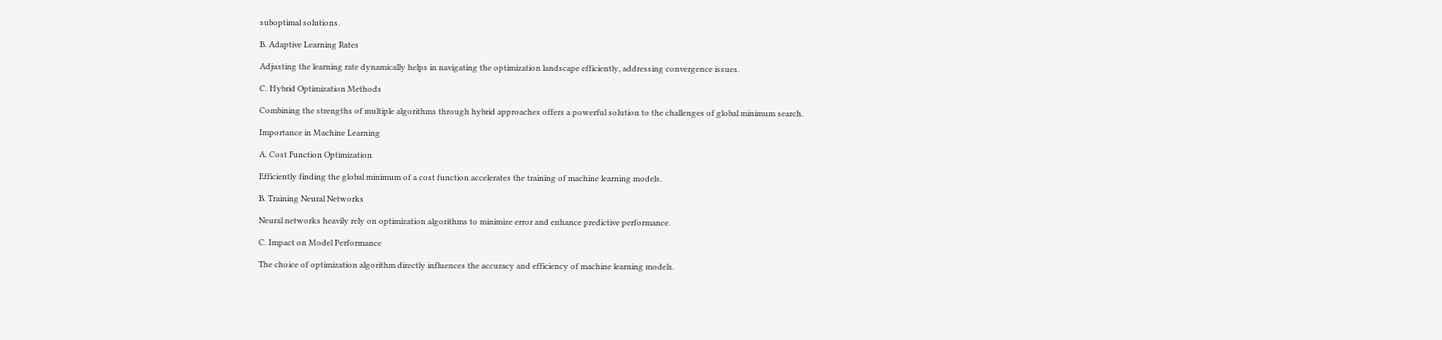suboptimal solutions.

B. Adaptive Learning Rates

Adjusting the learning rate dynamically helps in navigating the optimization landscape efficiently, addressing convergence issues.

C. Hybrid Optimization Methods

Combining the strengths of multiple algorithms through hybrid approaches offers a powerful solution to the challenges of global minimum search.

Importance in Machine Learning

A. Cost Function Optimization

Efficiently finding the global minimum of a cost function accelerates the training of machine learning models.

B. Training Neural Networks

Neural networks heavily rely on optimization algorithms to minimize error and enhance predictive performance.

C. Impact on Model Performance

The choice of optimization algorithm directly influences the accuracy and efficiency of machine learning models.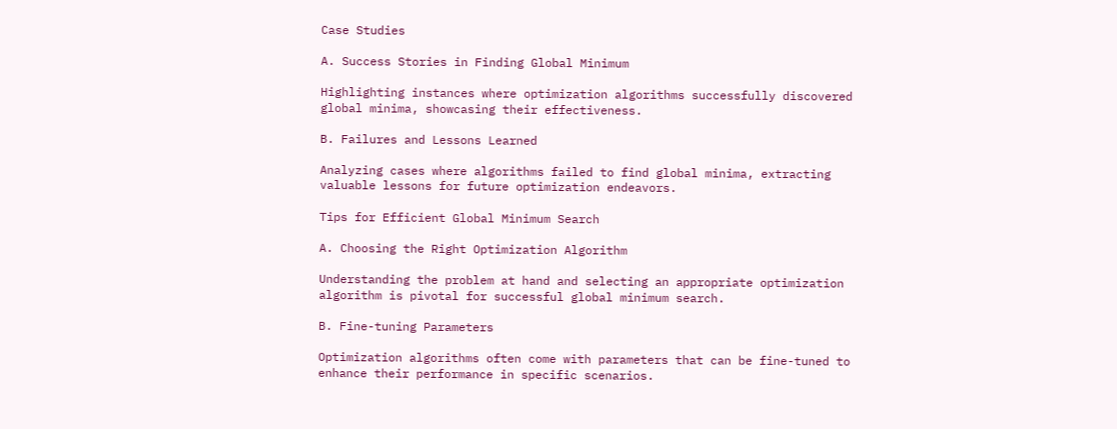Case Studies

A. Success Stories in Finding Global Minimum

Highlighting instances where optimization algorithms successfully discovered global minima, showcasing their effectiveness.

B. Failures and Lessons Learned

Analyzing cases where algorithms failed to find global minima, extracting valuable lessons for future optimization endeavors.

Tips for Efficient Global Minimum Search

A. Choosing the Right Optimization Algorithm

Understanding the problem at hand and selecting an appropriate optimization algorithm is pivotal for successful global minimum search.

B. Fine-tuning Parameters

Optimization algorithms often come with parameters that can be fine-tuned to enhance their performance in specific scenarios.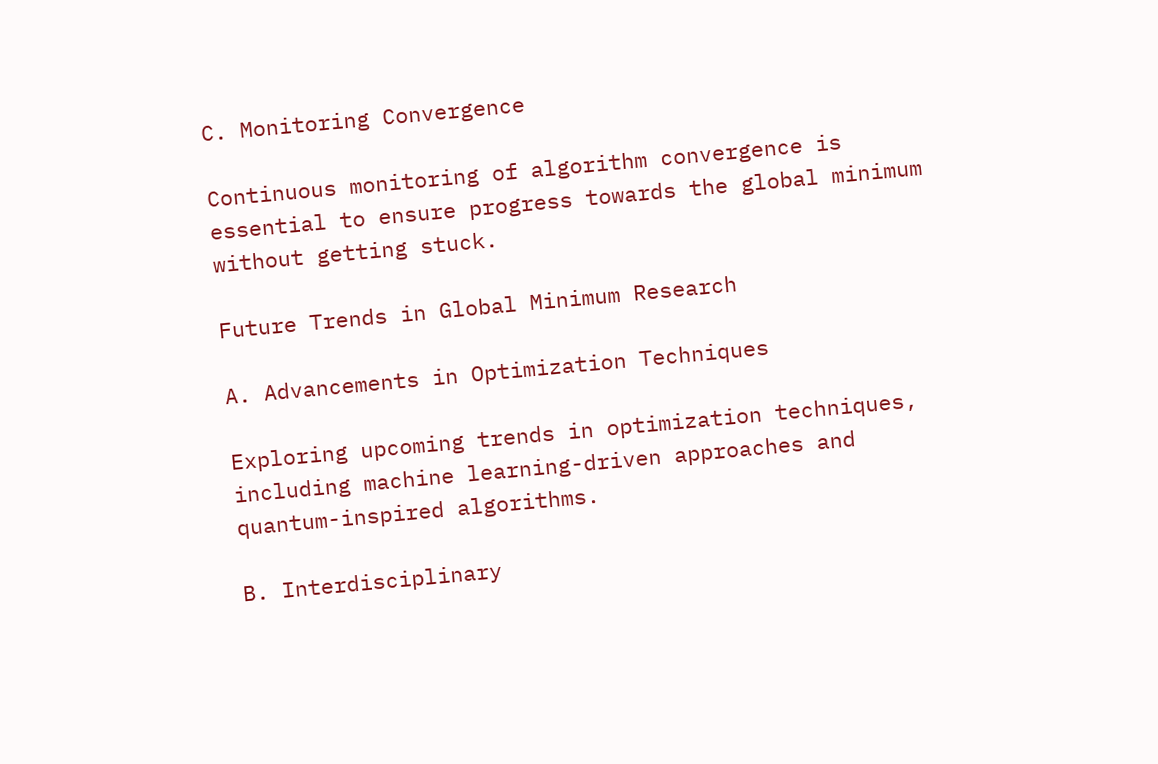C. Monitoring Convergence

Continuous monitoring of algorithm convergence is essential to ensure progress towards the global minimum without getting stuck.

Future Trends in Global Minimum Research

A. Advancements in Optimization Techniques

Exploring upcoming trends in optimization techniques, including machine learning-driven approaches and quantum-inspired algorithms.

B. Interdisciplinary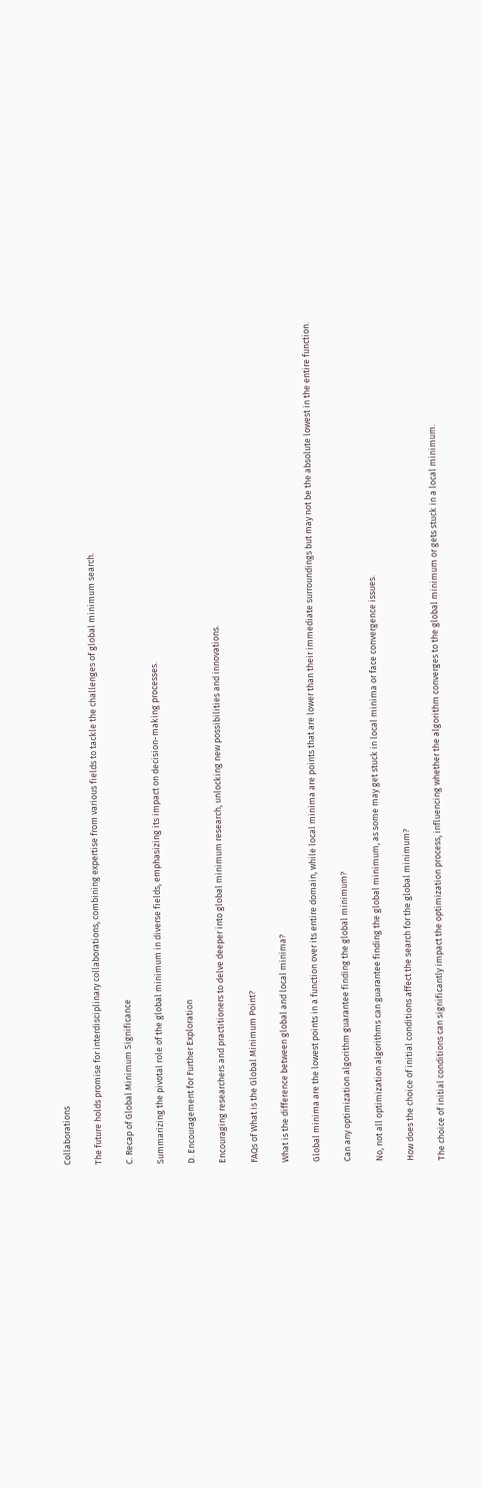Collaborations

The future holds promise for interdisciplinary collaborations, combining expertise from various fields to tackle the challenges of global minimum search.

C. Recap of Global Minimum Significance

Summarizing the pivotal role of the global minimum in diverse fields, emphasizing its impact on decision-making processes.

D. Encouragement for Further Exploration

Encouraging researchers and practitioners to delve deeper into global minimum research, unlocking new possibilities and innovations.

FAQs of What is the Global Minimum Point?

What is the difference between global and local minima?

Global minima are the lowest points in a function over its entire domain, while local minima are points that are lower than their immediate surroundings but may not be the absolute lowest in the entire function.

Can any optimization algorithm guarantee finding the global minimum?

No, not all optimization algorithms can guarantee finding the global minimum, as some may get stuck in local minima or face convergence issues.

How does the choice of initial conditions affect the search for the global minimum?

The choice of initial conditions can significantly impact the optimization process, influencing whether the algorithm converges to the global minimum or gets stuck in a local minimum.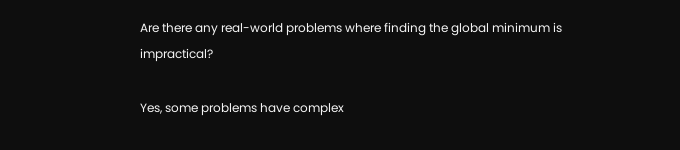Are there any real-world problems where finding the global minimum is impractical?

Yes, some problems have complex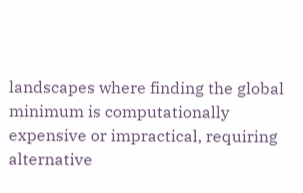landscapes where finding the global minimum is computationally expensive or impractical, requiring alternative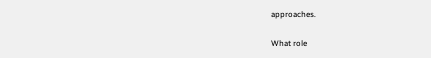approaches.

What role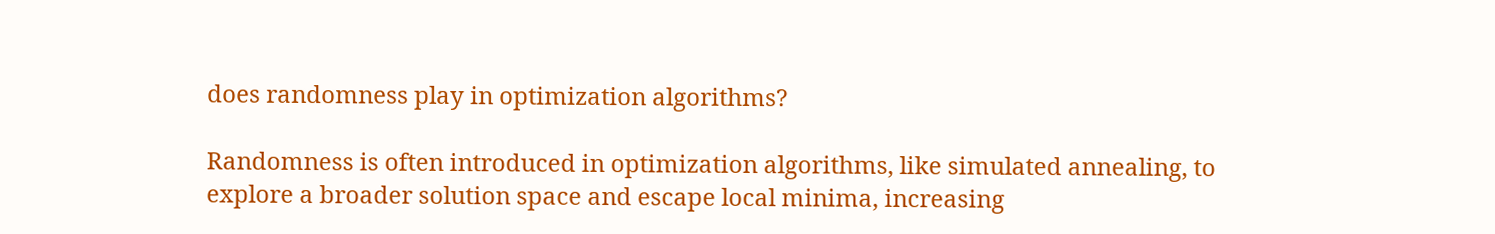does randomness play in optimization algorithms?

Randomness is often introduced in optimization algorithms, like simulated annealing, to explore a broader solution space and escape local minima, increasing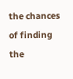the chances of finding the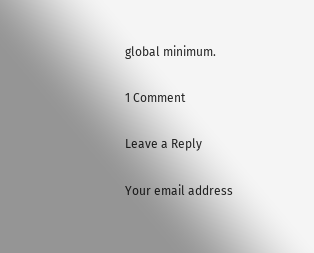global minimum.

1 Comment

Leave a Reply

Your email address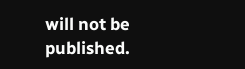will not be published.